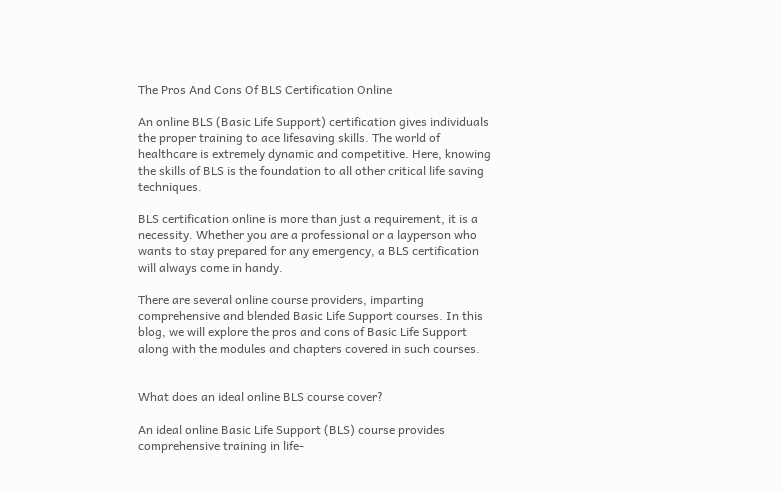The Pros And Cons Of BLS Certification Online

An online BLS (Basic Life Support) certification gives individuals the proper training to ace lifesaving skills. The world of healthcare is extremely dynamic and competitive. Here, knowing the skills of BLS is the foundation to all other critical life saving techniques.

BLS certification online is more than just a requirement, it is a necessity. Whether you are a professional or a layperson who wants to stay prepared for any emergency, a BLS certification will always come in handy.

There are several online course providers, imparting comprehensive and blended Basic Life Support courses. In this blog, we will explore the pros and cons of Basic Life Support along with the modules and chapters covered in such courses.


What does an ideal online BLS course cover?

An ideal online Basic Life Support (BLS) course provides comprehensive training in life-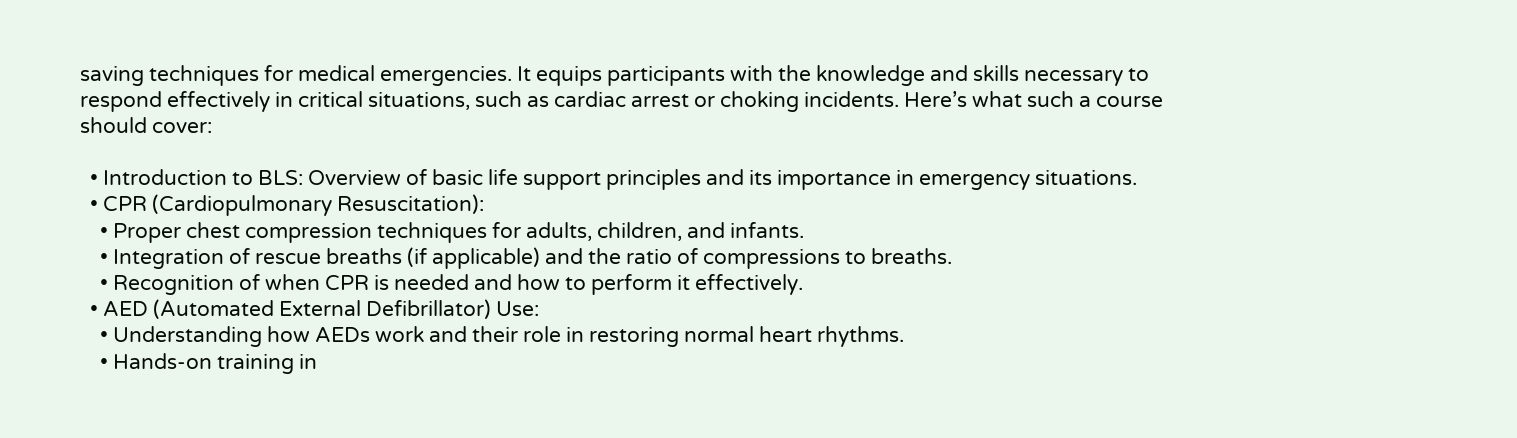saving techniques for medical emergencies. It equips participants with the knowledge and skills necessary to respond effectively in critical situations, such as cardiac arrest or choking incidents. Here’s what such a course should cover:

  • Introduction to BLS: Overview of basic life support principles and its importance in emergency situations.
  • CPR (Cardiopulmonary Resuscitation):
    • Proper chest compression techniques for adults, children, and infants.
    • Integration of rescue breaths (if applicable) and the ratio of compressions to breaths.
    • Recognition of when CPR is needed and how to perform it effectively.
  • AED (Automated External Defibrillator) Use:
    • Understanding how AEDs work and their role in restoring normal heart rhythms.
    • Hands-on training in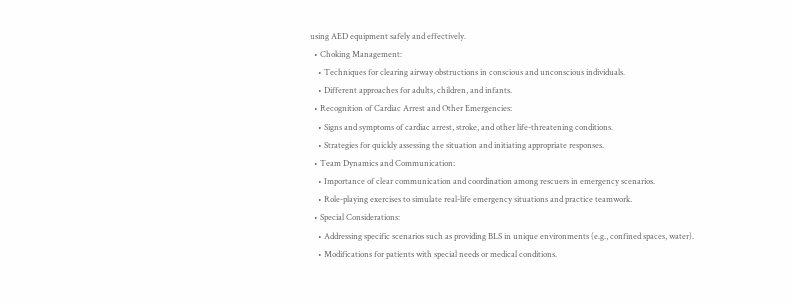using AED equipment safely and effectively.
  • Choking Management:
    • Techniques for clearing airway obstructions in conscious and unconscious individuals.
    • Different approaches for adults, children, and infants.
  • Recognition of Cardiac Arrest and Other Emergencies:
    • Signs and symptoms of cardiac arrest, stroke, and other life-threatening conditions.
    • Strategies for quickly assessing the situation and initiating appropriate responses.
  • Team Dynamics and Communication:
    • Importance of clear communication and coordination among rescuers in emergency scenarios.
    • Role-playing exercises to simulate real-life emergency situations and practice teamwork.
  • Special Considerations:
    • Addressing specific scenarios such as providing BLS in unique environments (e.g., confined spaces, water).
    • Modifications for patients with special needs or medical conditions.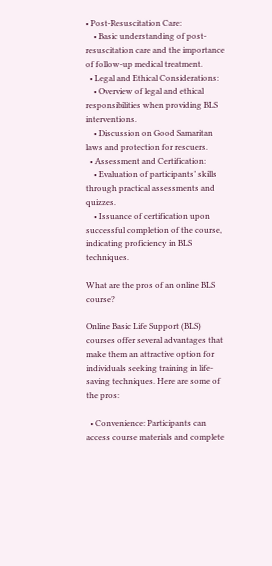• Post-Resuscitation Care:
    • Basic understanding of post-resuscitation care and the importance of follow-up medical treatment.
  • Legal and Ethical Considerations:
    • Overview of legal and ethical responsibilities when providing BLS interventions.
    • Discussion on Good Samaritan laws and protection for rescuers.
  • Assessment and Certification:
    • Evaluation of participants’ skills through practical assessments and quizzes.
    • Issuance of certification upon successful completion of the course, indicating proficiency in BLS techniques.

What are the pros of an online BLS course?

Online Basic Life Support (BLS) courses offer several advantages that make them an attractive option for individuals seeking training in life-saving techniques. Here are some of the pros:

  • Convenience: Participants can access course materials and complete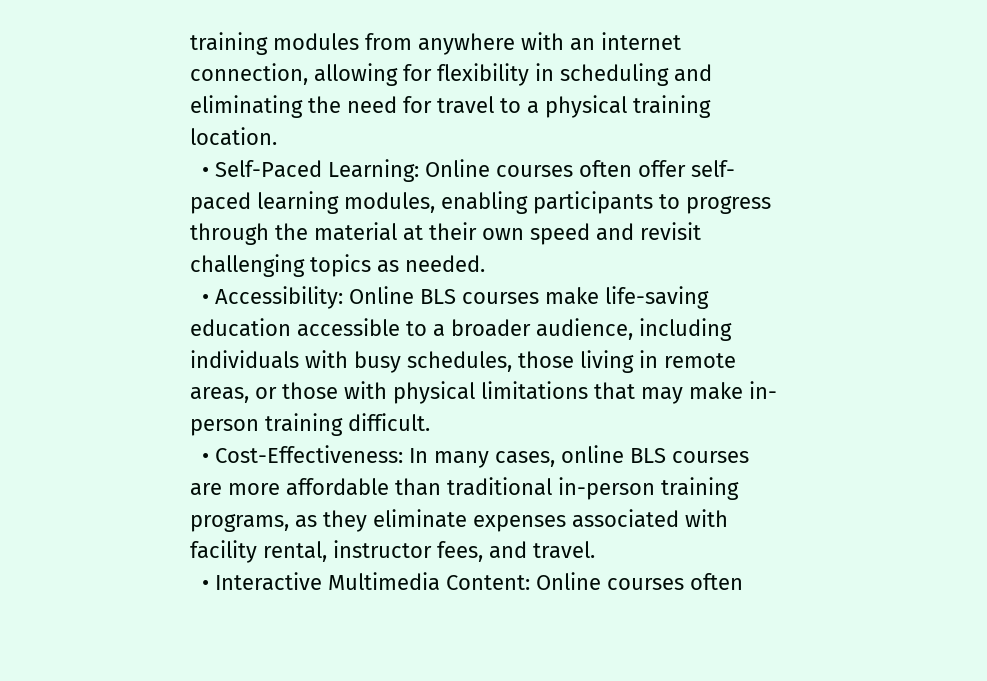training modules from anywhere with an internet connection, allowing for flexibility in scheduling and eliminating the need for travel to a physical training location.
  • Self-Paced Learning: Online courses often offer self-paced learning modules, enabling participants to progress through the material at their own speed and revisit challenging topics as needed.
  • Accessibility: Online BLS courses make life-saving education accessible to a broader audience, including individuals with busy schedules, those living in remote areas, or those with physical limitations that may make in-person training difficult.
  • Cost-Effectiveness: In many cases, online BLS courses are more affordable than traditional in-person training programs, as they eliminate expenses associated with facility rental, instructor fees, and travel.
  • Interactive Multimedia Content: Online courses often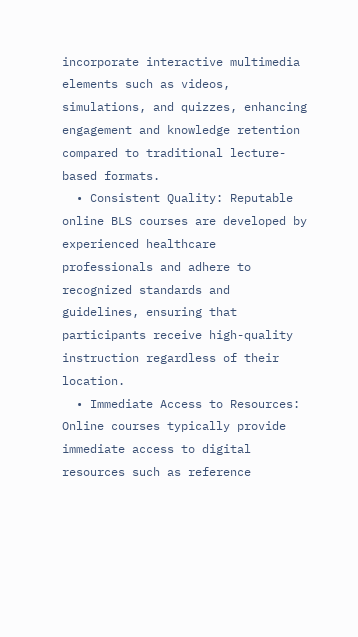incorporate interactive multimedia elements such as videos, simulations, and quizzes, enhancing engagement and knowledge retention compared to traditional lecture-based formats.
  • Consistent Quality: Reputable online BLS courses are developed by experienced healthcare professionals and adhere to recognized standards and guidelines, ensuring that participants receive high-quality instruction regardless of their location.
  • Immediate Access to Resources: Online courses typically provide immediate access to digital resources such as reference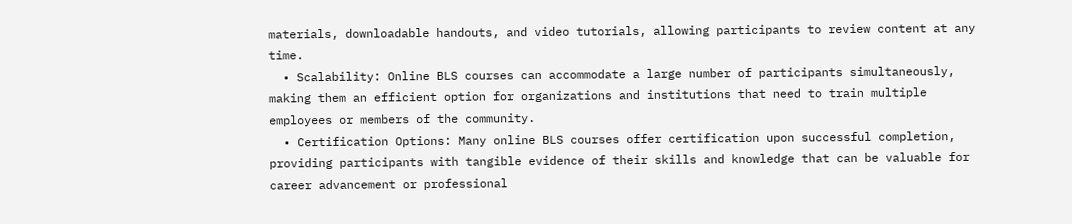materials, downloadable handouts, and video tutorials, allowing participants to review content at any time.
  • Scalability: Online BLS courses can accommodate a large number of participants simultaneously, making them an efficient option for organizations and institutions that need to train multiple employees or members of the community.
  • Certification Options: Many online BLS courses offer certification upon successful completion, providing participants with tangible evidence of their skills and knowledge that can be valuable for career advancement or professional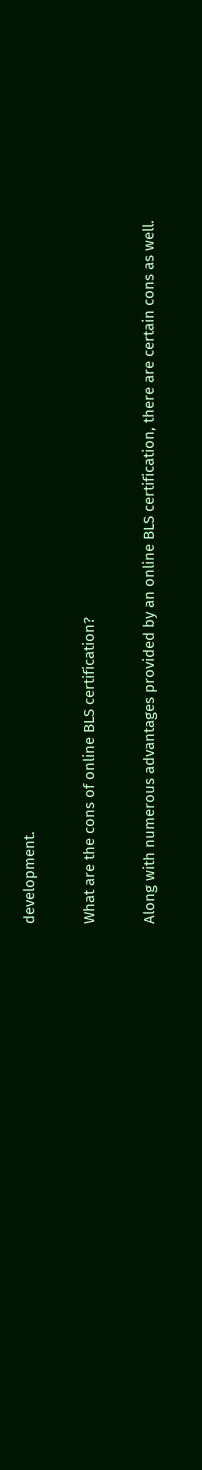development.

What are the cons of online BLS certification?

Along with numerous advantages provided by an online BLS certification, there are certain cons as well.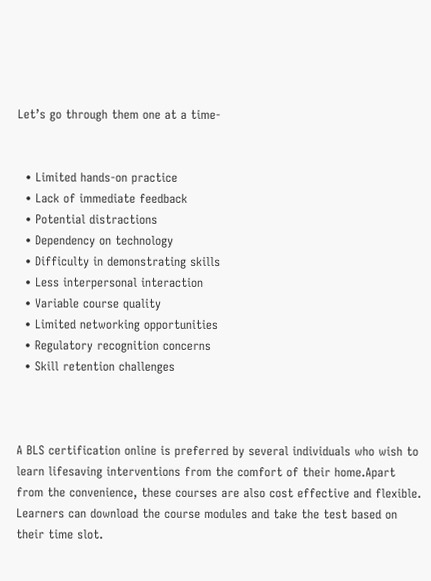Let’s go through them one at a time-


  • Limited hands-on practice
  • Lack of immediate feedback
  • Potential distractions
  • Dependency on technology
  • Difficulty in demonstrating skills
  • Less interpersonal interaction
  • Variable course quality
  • Limited networking opportunities
  • Regulatory recognition concerns
  • Skill retention challenges



A BLS certification online is preferred by several individuals who wish to learn lifesaving interventions from the comfort of their home.Apart from the convenience, these courses are also cost effective and flexible. Learners can download the course modules and take the test based on their time slot.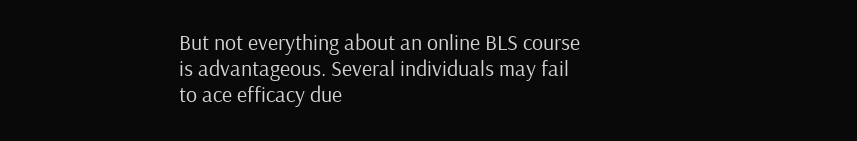But not everything about an online BLS course is advantageous. Several individuals may fail to ace efficacy due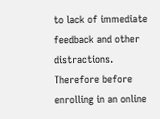to lack of immediate feedback and other distractions. Therefore before enrolling in an online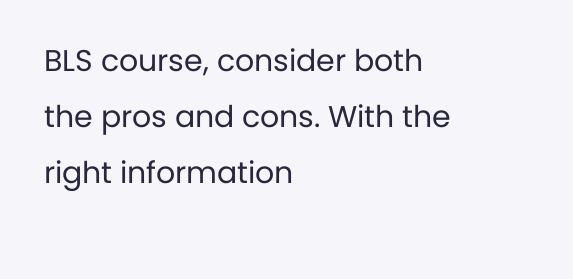BLS course, consider both the pros and cons. With the right information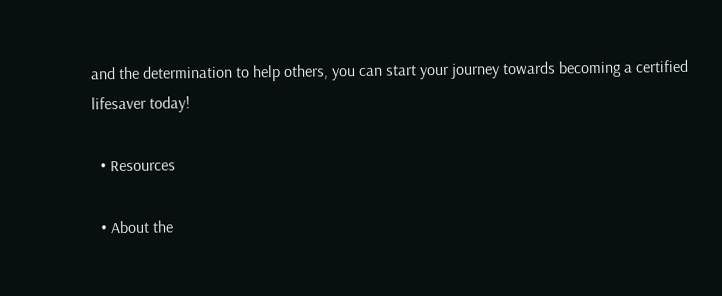and the determination to help others, you can start your journey towards becoming a certified lifesaver today!

  • Resources

  • About the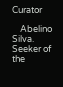Curator

    Abelino Silva. Seeker of the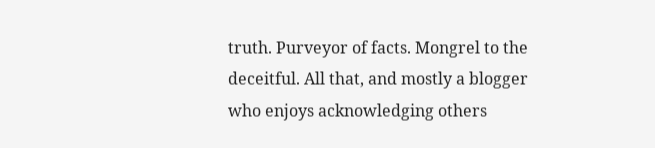truth. Purveyor of facts. Mongrel to the deceitful. All that, and mostly a blogger who enjoys acknowledging others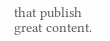that publish great content.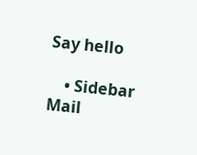Say hello

    • Sidebar Mail